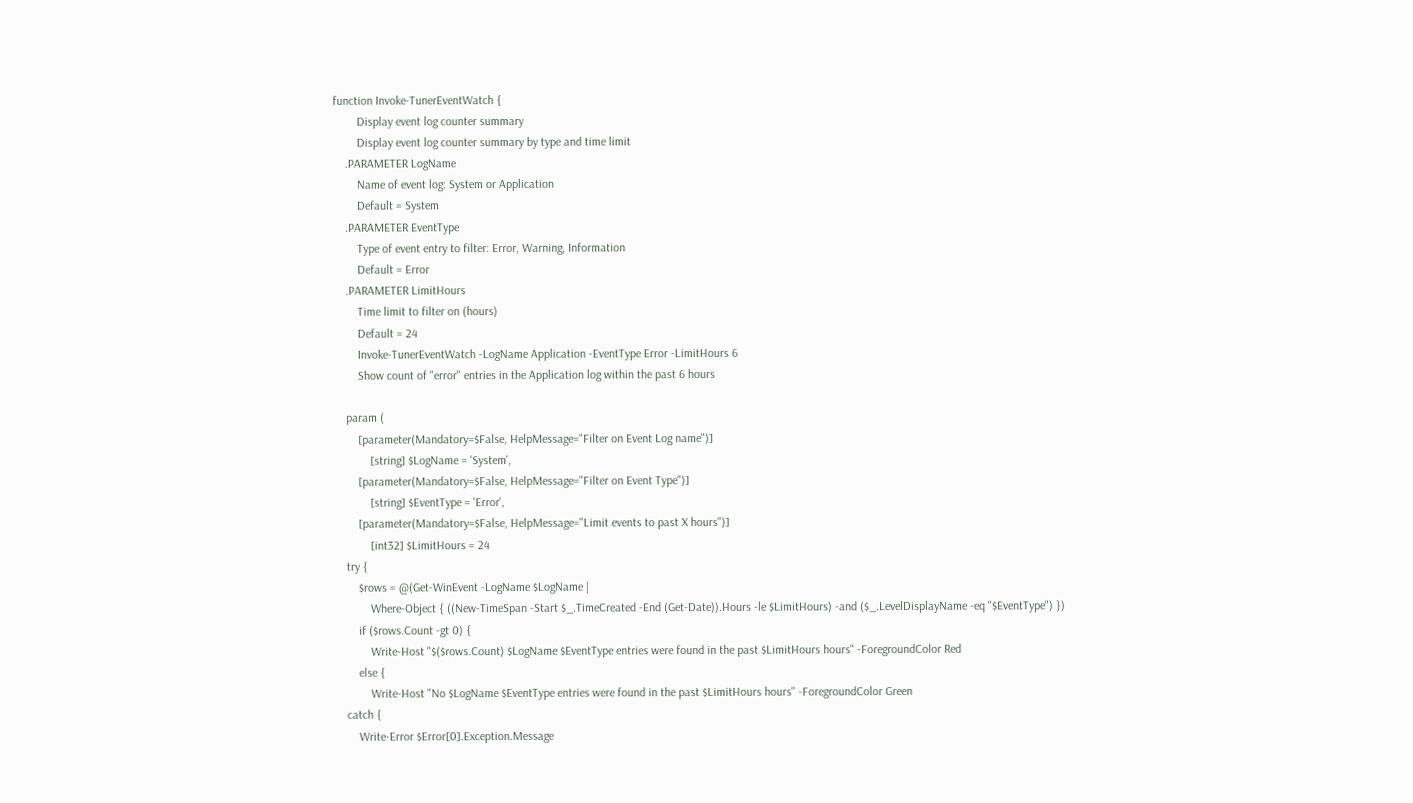function Invoke-TunerEventWatch {
        Display event log counter summary
        Display event log counter summary by type and time limit
    .PARAMETER LogName
        Name of event log: System or Application
        Default = System
    .PARAMETER EventType
        Type of event entry to filter: Error, Warning, Information
        Default = Error
    .PARAMETER LimitHours
        Time limit to filter on (hours)
        Default = 24
        Invoke-TunerEventWatch -LogName Application -EventType Error -LimitHours 6
        Show count of "error" entries in the Application log within the past 6 hours

    param (
        [parameter(Mandatory=$False, HelpMessage="Filter on Event Log name")]
            [string] $LogName = 'System',
        [parameter(Mandatory=$False, HelpMessage="Filter on Event Type")]
            [string] $EventType = 'Error',
        [parameter(Mandatory=$False, HelpMessage="Limit events to past X hours")]
            [int32] $LimitHours = 24
    try {
        $rows = @(Get-WinEvent -LogName $LogName |
            Where-Object { ((New-TimeSpan -Start $_.TimeCreated -End (Get-Date)).Hours -le $LimitHours) -and ($_.LevelDisplayName -eq "$EventType") })
        if ($rows.Count -gt 0) {
            Write-Host "$($rows.Count) $LogName $EventType entries were found in the past $LimitHours hours" -ForegroundColor Red
        else {
            Write-Host "No $LogName $EventType entries were found in the past $LimitHours hours" -ForegroundColor Green
    catch {
        Write-Error $Error[0].Exception.Message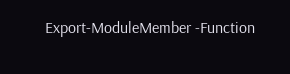Export-ModuleMember -Function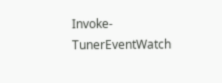Invoke-TunerEventWatch